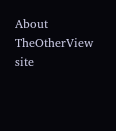About TheOtherView site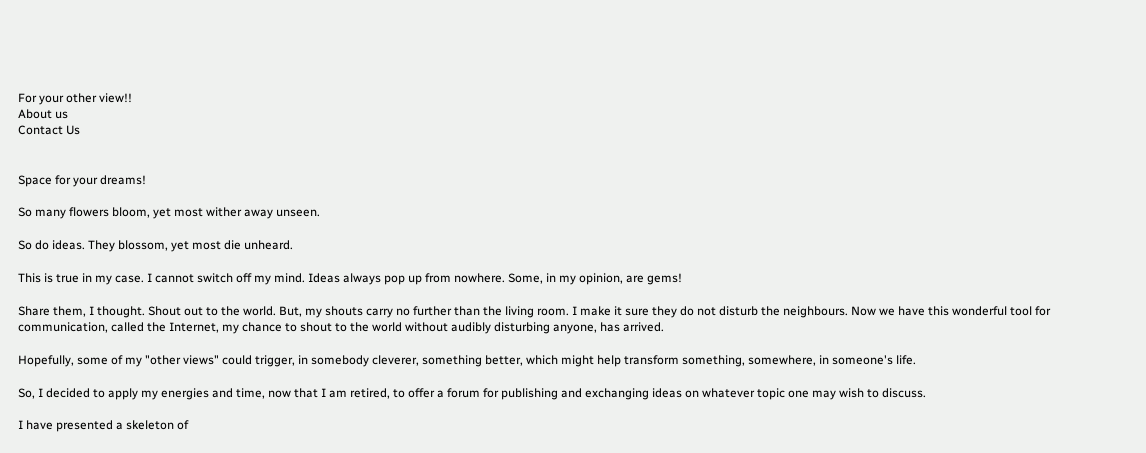For your other view!!
About us
Contact Us


Space for your dreams!

So many flowers bloom, yet most wither away unseen.

So do ideas. They blossom, yet most die unheard.

This is true in my case. I cannot switch off my mind. Ideas always pop up from nowhere. Some, in my opinion, are gems!

Share them, I thought. Shout out to the world. But, my shouts carry no further than the living room. I make it sure they do not disturb the neighbours. Now we have this wonderful tool for communication, called the Internet, my chance to shout to the world without audibly disturbing anyone, has arrived.

Hopefully, some of my "other views" could trigger, in somebody cleverer, something better, which might help transform something, somewhere, in someone's life.

So, I decided to apply my energies and time, now that I am retired, to offer a forum for publishing and exchanging ideas on whatever topic one may wish to discuss.

I have presented a skeleton of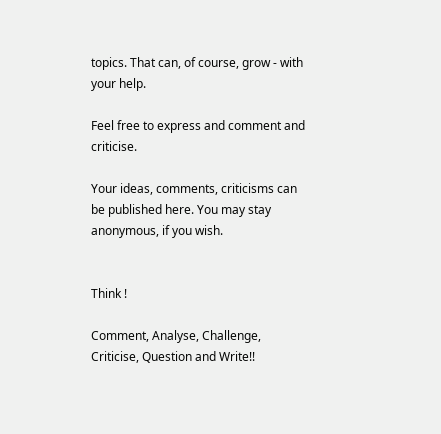topics. That can, of course, grow - with your help.

Feel free to express and comment and criticise.

Your ideas, comments, criticisms can be published here. You may stay anonymous, if you wish.


Think !

Comment, Analyse, Challenge, Criticise, Question and Write!!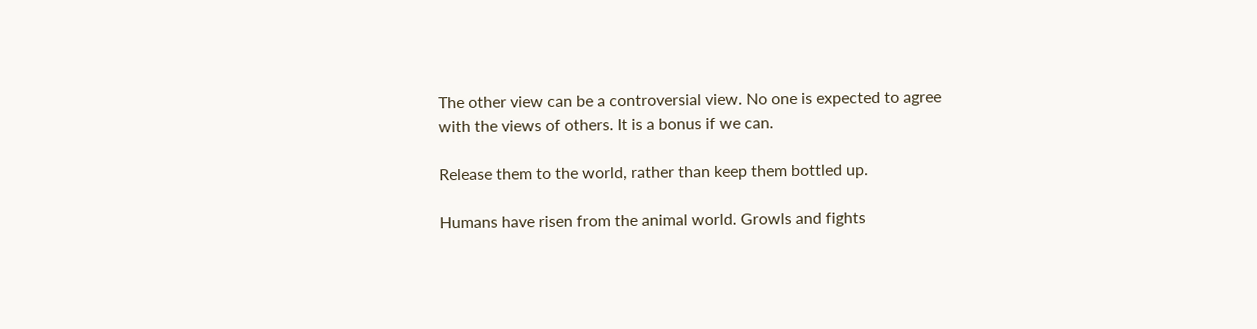The other view can be a controversial view. No one is expected to agree with the views of others. It is a bonus if we can.

Release them to the world, rather than keep them bottled up.

Humans have risen from the animal world. Growls and fights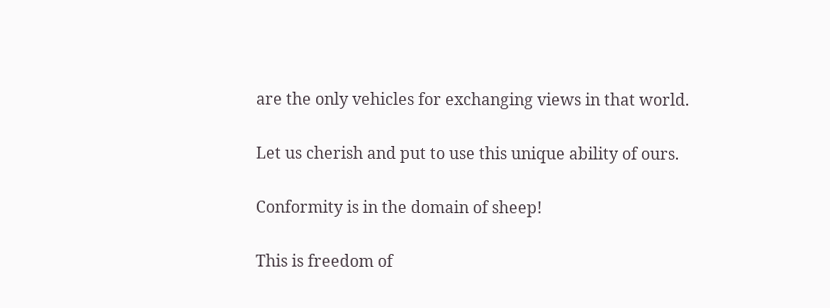are the only vehicles for exchanging views in that world.

Let us cherish and put to use this unique ability of ours.

Conformity is in the domain of sheep!

This is freedom of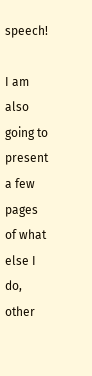speech!

I am also going to present a few pages of what else I do, other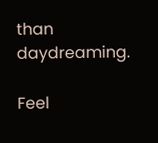than daydreaming.

Feel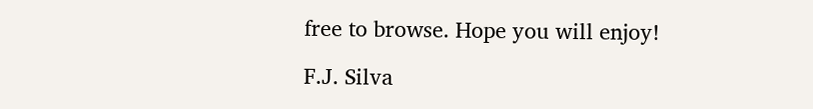free to browse. Hope you will enjoy!

F.J. Silva